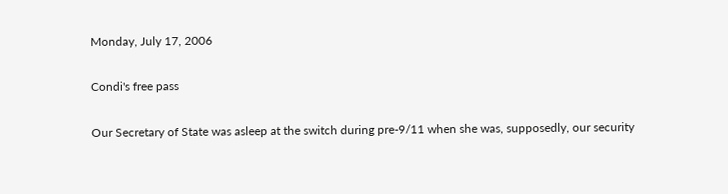Monday, July 17, 2006

Condi's free pass

Our Secretary of State was asleep at the switch during pre-9/11 when she was, supposedly, our security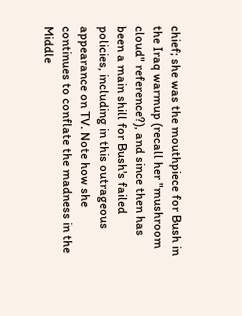chief; she was the mouthpiece for Bush in the Iraq warmup (recall her "mushroom cloud" reference?), and since then has been a main shill for Bush's failed policies, including in this outrageous appearance on TV. Note how she continues to conflate the madness in the Middle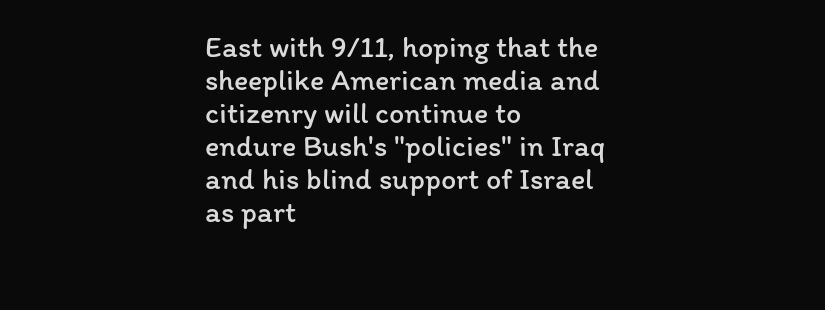East with 9/11, hoping that the sheeplike American media and citizenry will continue to endure Bush's "policies" in Iraq and his blind support of Israel as part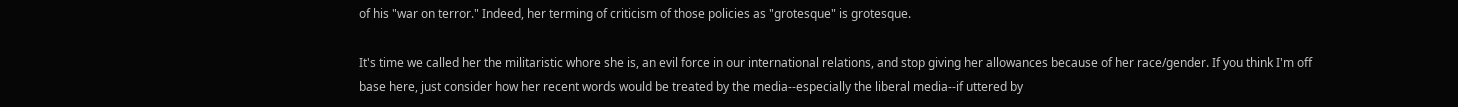of his "war on terror." Indeed, her terming of criticism of those policies as "grotesque" is grotesque.

It's time we called her the militaristic whore she is, an evil force in our international relations, and stop giving her allowances because of her race/gender. If you think I'm off base here, just consider how her recent words would be treated by the media--especially the liberal media--if uttered by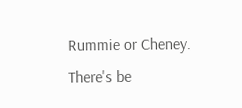Rummie or Cheney. There's be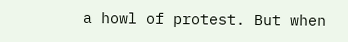a howl of protest. But when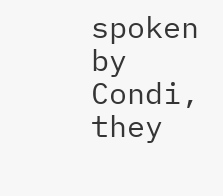spoken by Condi, they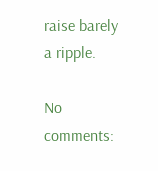raise barely a ripple.

No comments: